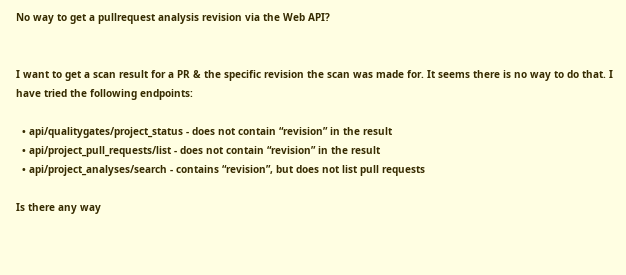No way to get a pullrequest analysis revision via the Web API?


I want to get a scan result for a PR & the specific revision the scan was made for. It seems there is no way to do that. I have tried the following endpoints:

  • api/qualitygates/project_status - does not contain “revision” in the result
  • api/project_pull_requests/list - does not contain “revision” in the result
  • api/project_analyses/search - contains “revision”, but does not list pull requests

Is there any way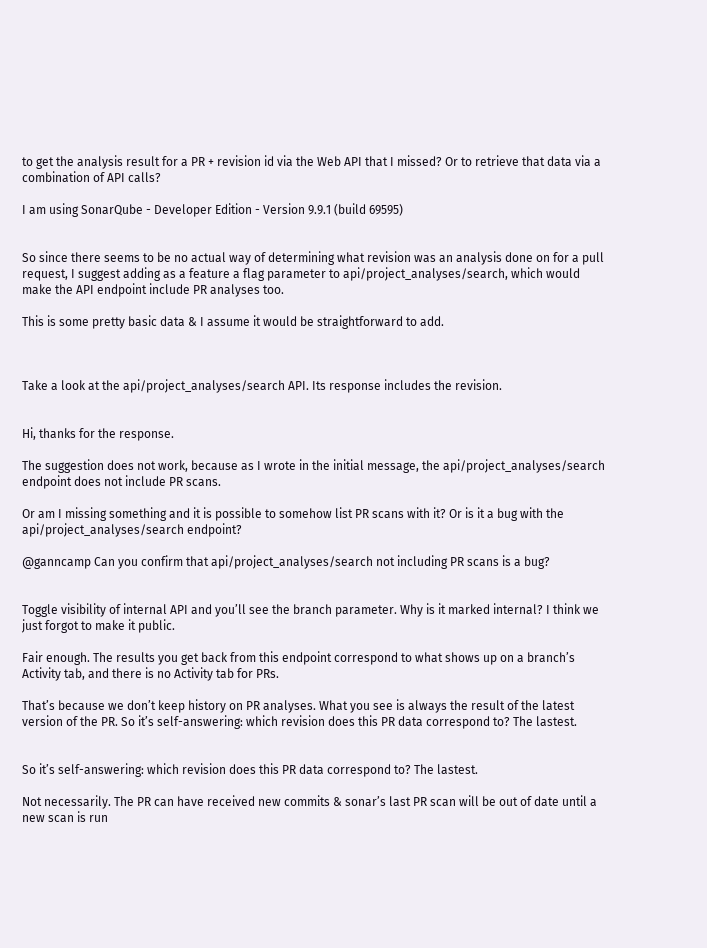to get the analysis result for a PR + revision id via the Web API that I missed? Or to retrieve that data via a combination of API calls?

I am using SonarQube - Developer Edition - Version 9.9.1 (build 69595)


So since there seems to be no actual way of determining what revision was an analysis done on for a pull request, I suggest adding as a feature a flag parameter to api/project_analyses/search, which would make the API endpoint include PR analyses too.

This is some pretty basic data & I assume it would be straightforward to add.



Take a look at the api/project_analyses/search API. Its response includes the revision.


Hi, thanks for the response.

The suggestion does not work, because as I wrote in the initial message, the api/project_analyses/search endpoint does not include PR scans.

Or am I missing something and it is possible to somehow list PR scans with it? Or is it a bug with the api/project_analyses/search endpoint?

@ganncamp Can you confirm that api/project_analyses/search not including PR scans is a bug?


Toggle visibility of internal API and you’ll see the branch parameter. Why is it marked internal? I think we just forgot to make it public.

Fair enough. The results you get back from this endpoint correspond to what shows up on a branch’s Activity tab, and there is no Activity tab for PRs.

That’s because we don’t keep history on PR analyses. What you see is always the result of the latest version of the PR. So it’s self-answering: which revision does this PR data correspond to? The lastest.


So it’s self-answering: which revision does this PR data correspond to? The lastest.

Not necessarily. The PR can have received new commits & sonar’s last PR scan will be out of date until a new scan is run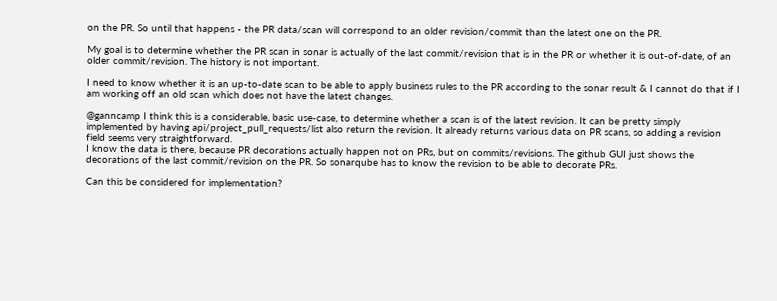on the PR. So until that happens - the PR data/scan will correspond to an older revision/commit than the latest one on the PR.

My goal is to determine whether the PR scan in sonar is actually of the last commit/revision that is in the PR or whether it is out-of-date, of an older commit/revision. The history is not important.

I need to know whether it is an up-to-date scan to be able to apply business rules to the PR according to the sonar result & I cannot do that if I am working off an old scan which does not have the latest changes.

@ganncamp I think this is a considerable, basic use-case, to determine whether a scan is of the latest revision. It can be pretty simply implemented by having api/project_pull_requests/list also return the revision. It already returns various data on PR scans, so adding a revision field seems very straightforward.
I know the data is there, because PR decorations actually happen not on PRs, but on commits/revisions. The github GUI just shows the decorations of the last commit/revision on the PR. So sonarqube has to know the revision to be able to decorate PRs.

Can this be considered for implementation?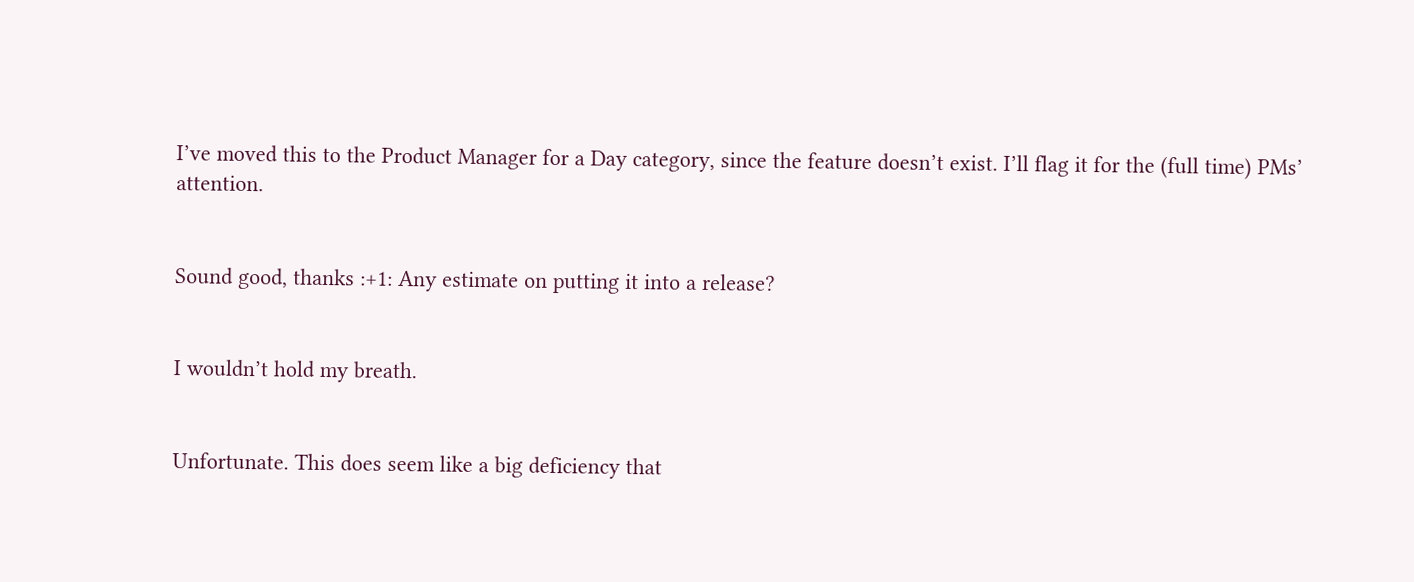I’ve moved this to the Product Manager for a Day category, since the feature doesn’t exist. I’ll flag it for the (full time) PMs’ attention.


Sound good, thanks :+1: Any estimate on putting it into a release?


I wouldn’t hold my breath.


Unfortunate. This does seem like a big deficiency that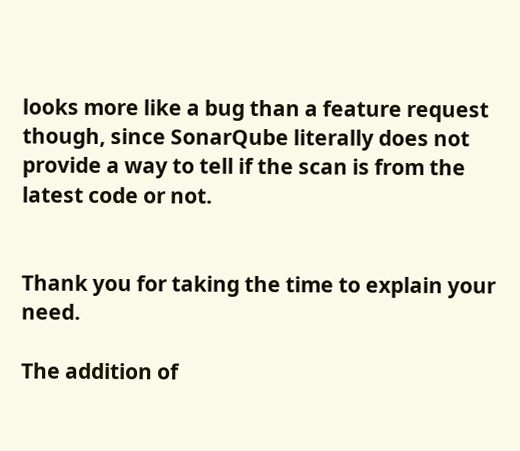looks more like a bug than a feature request though, since SonarQube literally does not provide a way to tell if the scan is from the latest code or not.


Thank you for taking the time to explain your need.

The addition of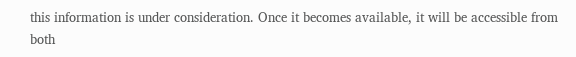this information is under consideration. Once it becomes available, it will be accessible from both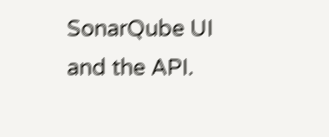SonarQube UI and the API.